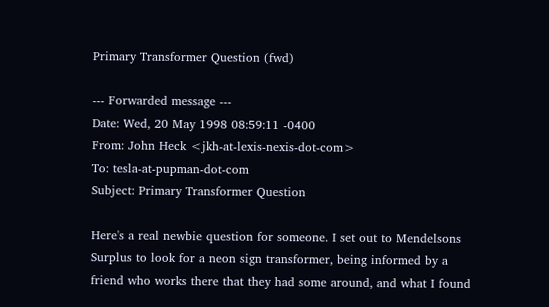Primary Transformer Question (fwd)

--- Forwarded message ---
Date: Wed, 20 May 1998 08:59:11 -0400
From: John Heck <jkh-at-lexis-nexis-dot-com>
To: tesla-at-pupman-dot-com
Subject: Primary Transformer Question

Here's a real newbie question for someone. I set out to Mendelsons
Surplus to look for a neon sign transformer, being informed by a
friend who works there that they had some around, and what I found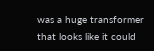was a huge transformer that looks like it could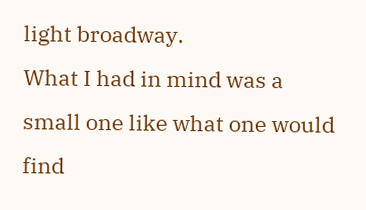light broadway.
What I had in mind was a small one like what one would find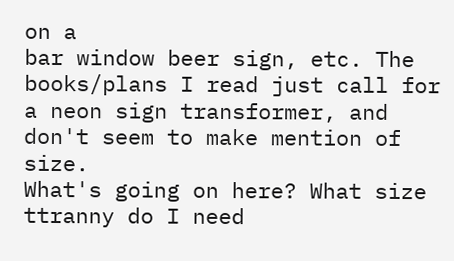on a
bar window beer sign, etc. The books/plans I read just call for
a neon sign transformer, and don't seem to make mention of size.
What's going on here? What size ttranny do I need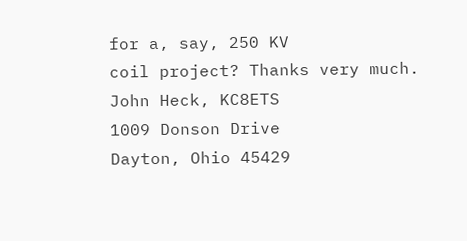for a, say, 250 KV
coil project? Thanks very much.
John Heck, KC8ETS
1009 Donson Drive
Dayton, Ohio 45429